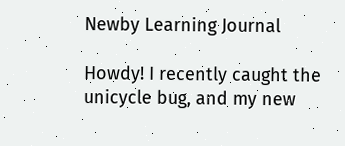Newby Learning Journal

Howdy! I recently caught the unicycle bug, and my new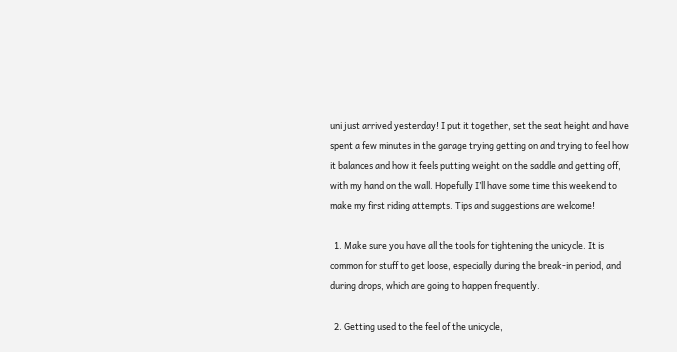uni just arrived yesterday! I put it together, set the seat height and have spent a few minutes in the garage trying getting on and trying to feel how it balances and how it feels putting weight on the saddle and getting off, with my hand on the wall. Hopefully I’ll have some time this weekend to make my first riding attempts. Tips and suggestions are welcome!

  1. Make sure you have all the tools for tightening the unicycle. It is common for stuff to get loose, especially during the break-in period, and during drops, which are going to happen frequently.

  2. Getting used to the feel of the unicycle,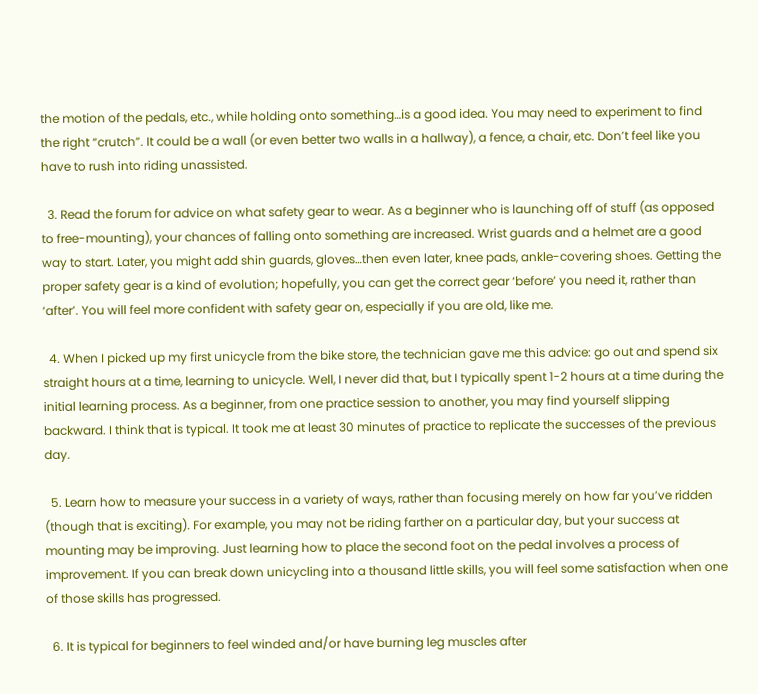the motion of the pedals, etc., while holding onto something…is a good idea. You may need to experiment to find the right “crutch”. It could be a wall (or even better two walls in a hallway), a fence, a chair, etc. Don’t feel like you have to rush into riding unassisted.

  3. Read the forum for advice on what safety gear to wear. As a beginner who is launching off of stuff (as opposed to free-mounting), your chances of falling onto something are increased. Wrist guards and a helmet are a good way to start. Later, you might add shin guards, gloves…then even later, knee pads, ankle-covering shoes. Getting the proper safety gear is a kind of evolution; hopefully, you can get the correct gear ‘before’ you need it, rather than ‘after’. You will feel more confident with safety gear on, especially if you are old, like me.

  4. When I picked up my first unicycle from the bike store, the technician gave me this advice: go out and spend six straight hours at a time, learning to unicycle. Well, I never did that, but I typically spent 1-2 hours at a time during the initial learning process. As a beginner, from one practice session to another, you may find yourself slipping backward. I think that is typical. It took me at least 30 minutes of practice to replicate the successes of the previous day.

  5. Learn how to measure your success in a variety of ways, rather than focusing merely on how far you’ve ridden (though that is exciting). For example, you may not be riding farther on a particular day, but your success at mounting may be improving. Just learning how to place the second foot on the pedal involves a process of improvement. If you can break down unicycling into a thousand little skills, you will feel some satisfaction when one of those skills has progressed.

  6. It is typical for beginners to feel winded and/or have burning leg muscles after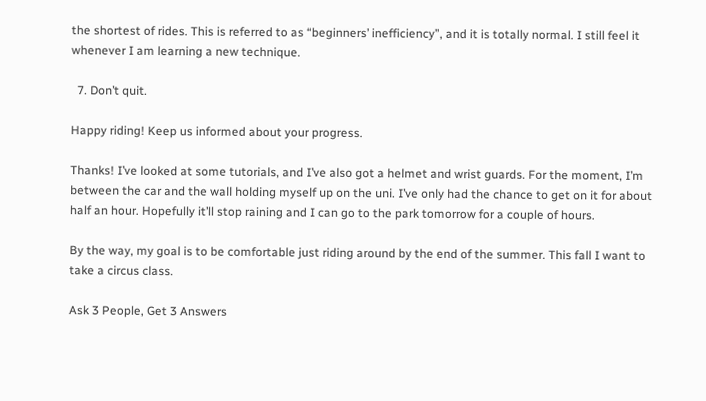the shortest of rides. This is referred to as “beginners’ inefficiency”, and it is totally normal. I still feel it whenever I am learning a new technique.

  7. Don’t quit.

Happy riding! Keep us informed about your progress.

Thanks! I’ve looked at some tutorials, and I’ve also got a helmet and wrist guards. For the moment, I’m between the car and the wall holding myself up on the uni. I’ve only had the chance to get on it for about half an hour. Hopefully it’ll stop raining and I can go to the park tomorrow for a couple of hours.

By the way, my goal is to be comfortable just riding around by the end of the summer. This fall I want to take a circus class.

Ask 3 People, Get 3 Answers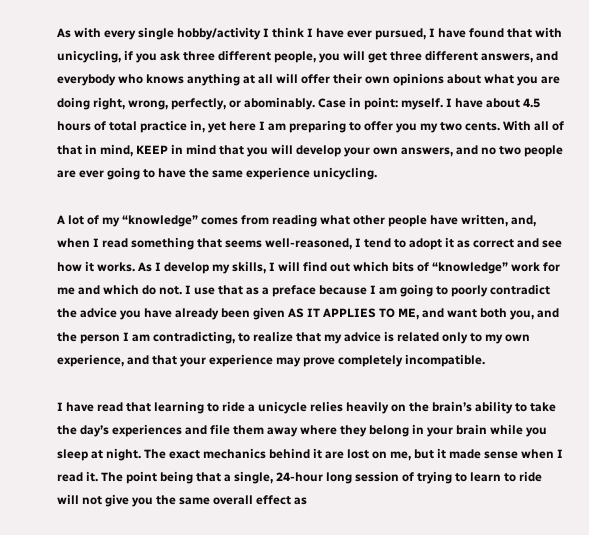As with every single hobby/activity I think I have ever pursued, I have found that with unicycling, if you ask three different people, you will get three different answers, and everybody who knows anything at all will offer their own opinions about what you are doing right, wrong, perfectly, or abominably. Case in point: myself. I have about 4.5 hours of total practice in, yet here I am preparing to offer you my two cents. With all of that in mind, KEEP in mind that you will develop your own answers, and no two people are ever going to have the same experience unicycling.

A lot of my “knowledge” comes from reading what other people have written, and, when I read something that seems well-reasoned, I tend to adopt it as correct and see how it works. As I develop my skills, I will find out which bits of “knowledge” work for me and which do not. I use that as a preface because I am going to poorly contradict the advice you have already been given AS IT APPLIES TO ME, and want both you, and the person I am contradicting, to realize that my advice is related only to my own experience, and that your experience may prove completely incompatible.

I have read that learning to ride a unicycle relies heavily on the brain’s ability to take the day’s experiences and file them away where they belong in your brain while you sleep at night. The exact mechanics behind it are lost on me, but it made sense when I read it. The point being that a single, 24-hour long session of trying to learn to ride will not give you the same overall effect as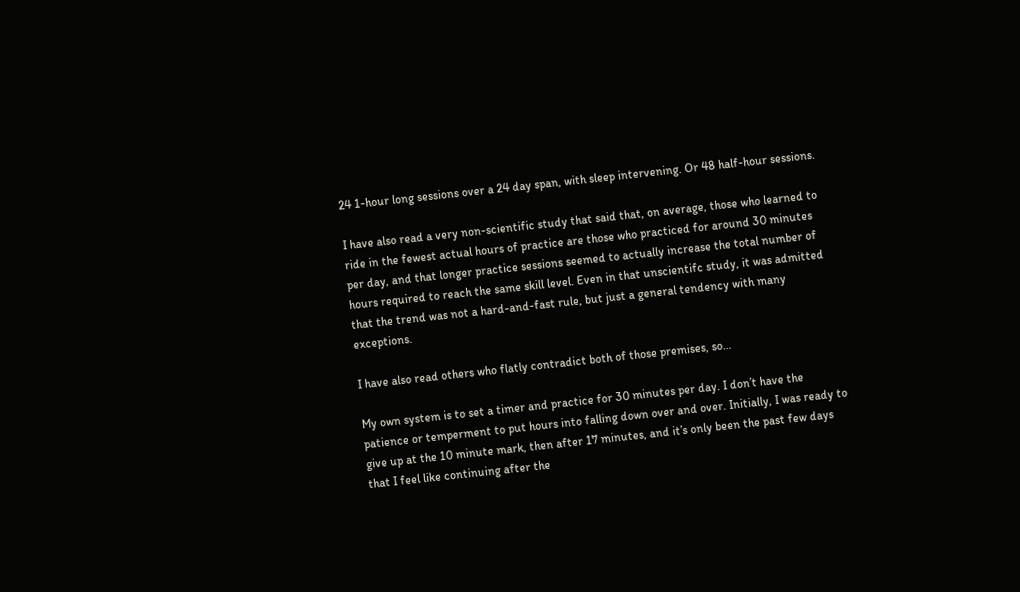24 1-hour long sessions over a 24 day span, with sleep intervening. Or 48 half-hour sessions.

I have also read a very non-scientific study that said that, on average, those who learned to ride in the fewest actual hours of practice are those who practiced for around 30 minutes per day, and that longer practice sessions seemed to actually increase the total number of hours required to reach the same skill level. Even in that unscientifc study, it was admitted that the trend was not a hard-and-fast rule, but just a general tendency with many exceptions.

I have also read others who flatly contradict both of those premises, so…

My own system is to set a timer and practice for 30 minutes per day. I don’t have the patience or temperment to put hours into falling down over and over. Initially, I was ready to give up at the 10 minute mark, then after 17 minutes, and it’s only been the past few days that I feel like continuing after the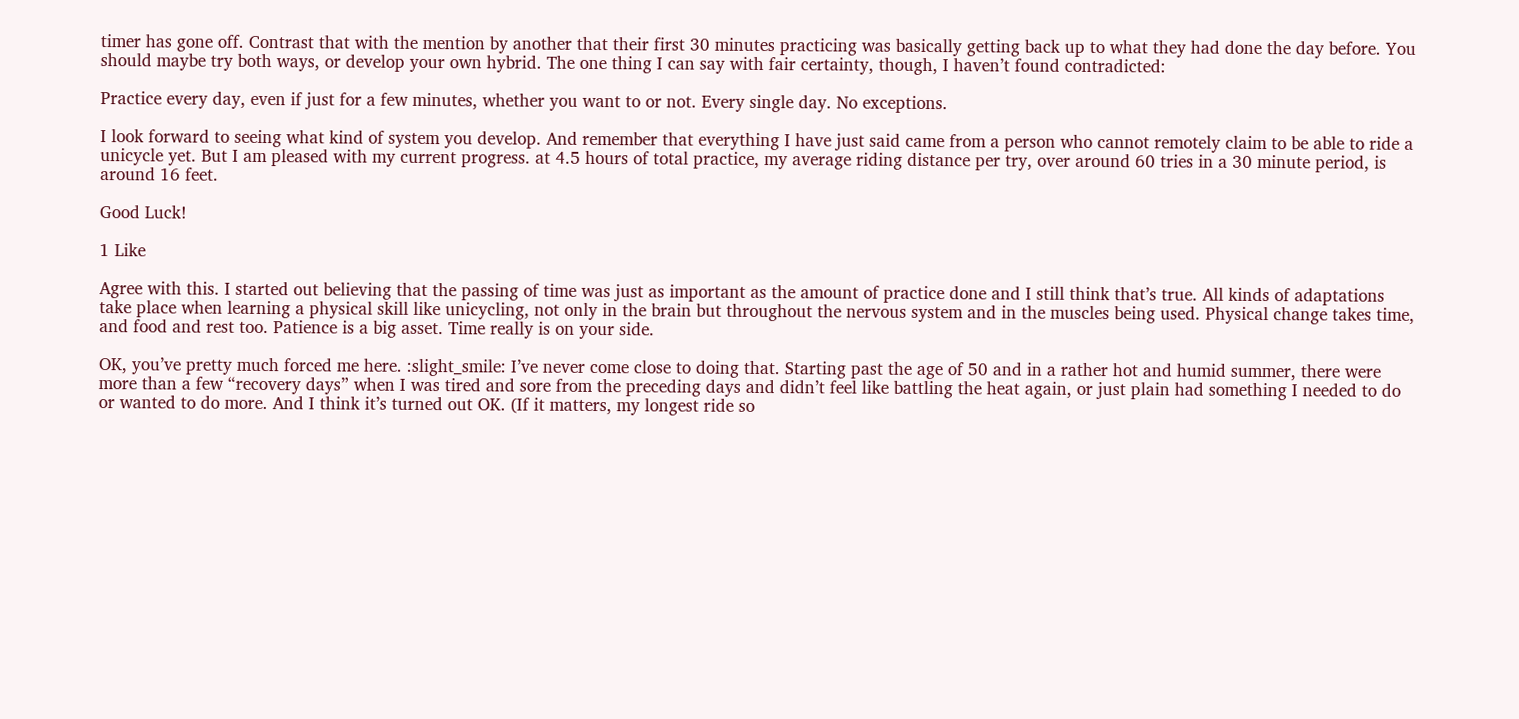timer has gone off. Contrast that with the mention by another that their first 30 minutes practicing was basically getting back up to what they had done the day before. You should maybe try both ways, or develop your own hybrid. The one thing I can say with fair certainty, though, I haven’t found contradicted:

Practice every day, even if just for a few minutes, whether you want to or not. Every single day. No exceptions.

I look forward to seeing what kind of system you develop. And remember that everything I have just said came from a person who cannot remotely claim to be able to ride a unicycle yet. But I am pleased with my current progress. at 4.5 hours of total practice, my average riding distance per try, over around 60 tries in a 30 minute period, is around 16 feet.

Good Luck!

1 Like

Agree with this. I started out believing that the passing of time was just as important as the amount of practice done and I still think that’s true. All kinds of adaptations take place when learning a physical skill like unicycling, not only in the brain but throughout the nervous system and in the muscles being used. Physical change takes time, and food and rest too. Patience is a big asset. Time really is on your side.

OK, you’ve pretty much forced me here. :slight_smile: I’ve never come close to doing that. Starting past the age of 50 and in a rather hot and humid summer, there were more than a few “recovery days” when I was tired and sore from the preceding days and didn’t feel like battling the heat again, or just plain had something I needed to do or wanted to do more. And I think it’s turned out OK. (If it matters, my longest ride so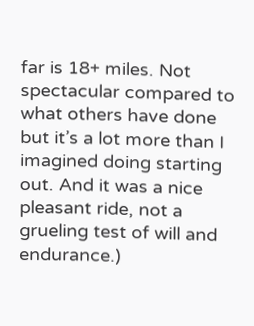far is 18+ miles. Not spectacular compared to what others have done but it’s a lot more than I imagined doing starting out. And it was a nice pleasant ride, not a grueling test of will and endurance.)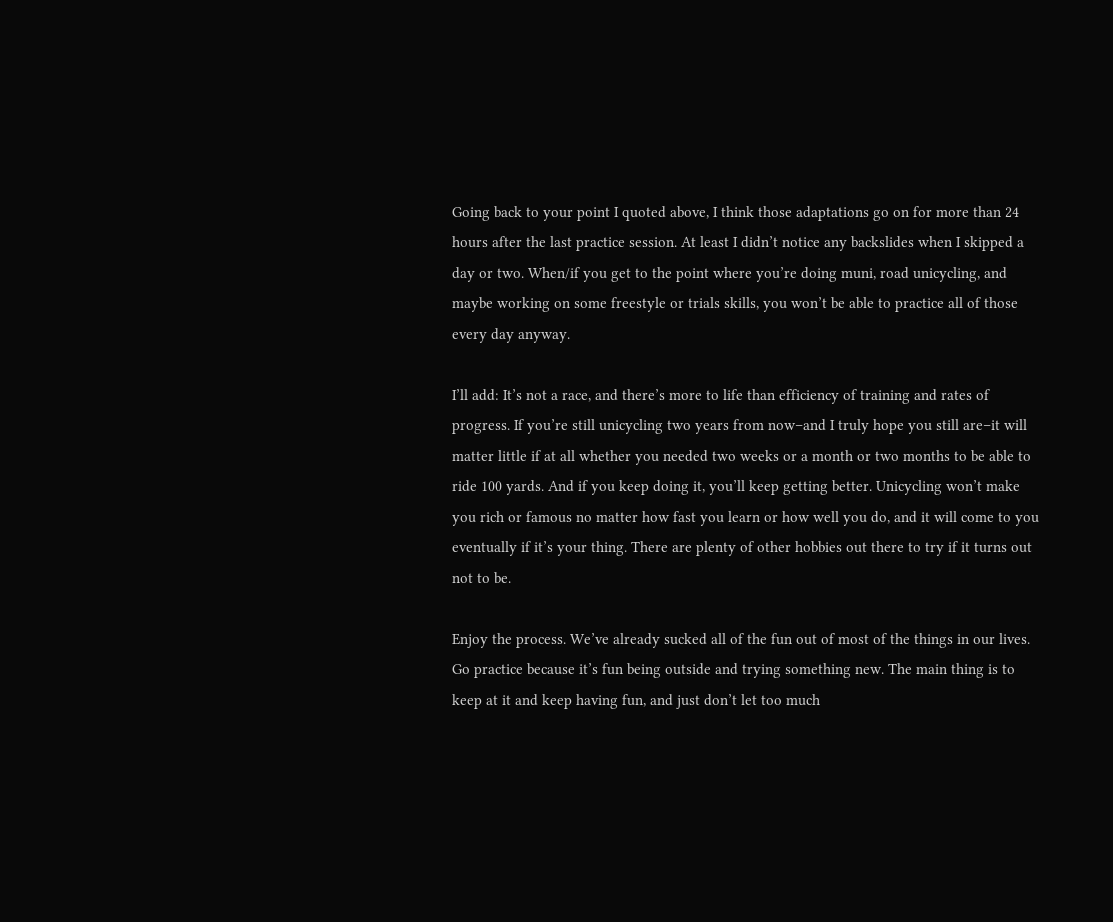Going back to your point I quoted above, I think those adaptations go on for more than 24 hours after the last practice session. At least I didn’t notice any backslides when I skipped a day or two. When/if you get to the point where you’re doing muni, road unicycling, and maybe working on some freestyle or trials skills, you won’t be able to practice all of those every day anyway.

I’ll add: It’s not a race, and there’s more to life than efficiency of training and rates of progress. If you’re still unicycling two years from now–and I truly hope you still are–it will matter little if at all whether you needed two weeks or a month or two months to be able to ride 100 yards. And if you keep doing it, you’ll keep getting better. Unicycling won’t make you rich or famous no matter how fast you learn or how well you do, and it will come to you eventually if it’s your thing. There are plenty of other hobbies out there to try if it turns out not to be.

Enjoy the process. We’ve already sucked all of the fun out of most of the things in our lives. Go practice because it’s fun being outside and trying something new. The main thing is to keep at it and keep having fun, and just don’t let too much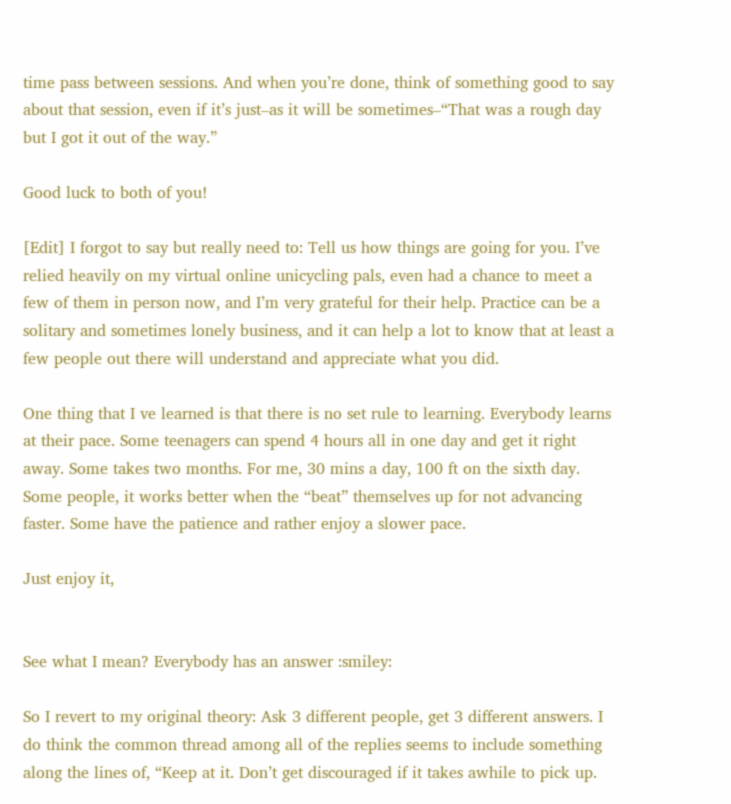time pass between sessions. And when you’re done, think of something good to say about that session, even if it’s just–as it will be sometimes–“That was a rough day but I got it out of the way.”

Good luck to both of you!

[Edit] I forgot to say but really need to: Tell us how things are going for you. I’ve relied heavily on my virtual online unicycling pals, even had a chance to meet a few of them in person now, and I’m very grateful for their help. Practice can be a solitary and sometimes lonely business, and it can help a lot to know that at least a few people out there will understand and appreciate what you did.

One thing that I ve learned is that there is no set rule to learning. Everybody learns at their pace. Some teenagers can spend 4 hours all in one day and get it right away. Some takes two months. For me, 30 mins a day, 100 ft on the sixth day.
Some people, it works better when the “beat” themselves up for not advancing faster. Some have the patience and rather enjoy a slower pace.

Just enjoy it,


See what I mean? Everybody has an answer :smiley:

So I revert to my original theory: Ask 3 different people, get 3 different answers. I do think the common thread among all of the replies seems to include something along the lines of, “Keep at it. Don’t get discouraged if it takes awhile to pick up.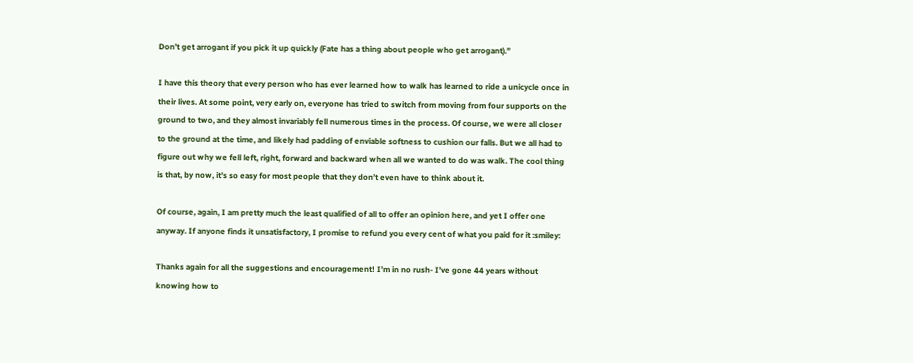Don’t get arrogant if you pick it up quickly (Fate has a thing about people who get arrogant).”

I have this theory that every person who has ever learned how to walk has learned to ride a unicycle once in their lives. At some point, very early on, everyone has tried to switch from moving from four supports on the ground to two, and they almost invariably fell numerous times in the process. Of course, we were all closer to the ground at the time, and likely had padding of enviable softness to cushion our falls. But we all had to figure out why we fell left, right, forward and backward when all we wanted to do was walk. The cool thing is that, by now, it’s so easy for most people that they don’t even have to think about it.

Of course, again, I am pretty much the least qualified of all to offer an opinion here, and yet I offer one anyway. If anyone finds it unsatisfactory, I promise to refund you every cent of what you paid for it :smiley:

Thanks again for all the suggestions and encouragement! I’m in no rush- I’ve gone 44 years without knowing how to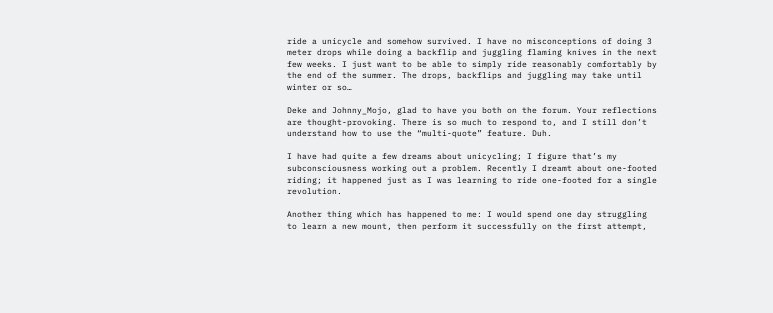ride a unicycle and somehow survived. I have no misconceptions of doing 3 meter drops while doing a backflip and juggling flaming knives in the next few weeks. I just want to be able to simply ride reasonably comfortably by the end of the summer. The drops, backflips and juggling may take until winter or so…

Deke and Johnny_Mojo, glad to have you both on the forum. Your reflections are thought-provoking. There is so much to respond to, and I still don’t understand how to use the “multi-quote” feature. Duh.

I have had quite a few dreams about unicycling; I figure that’s my subconsciousness working out a problem. Recently I dreamt about one-footed riding; it happened just as I was learning to ride one-footed for a single revolution.

Another thing which has happened to me: I would spend one day struggling to learn a new mount, then perform it successfully on the first attempt,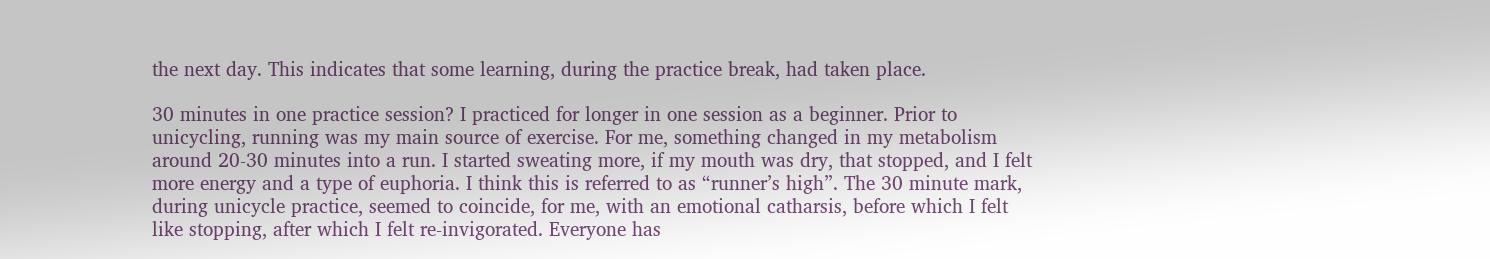the next day. This indicates that some learning, during the practice break, had taken place.

30 minutes in one practice session? I practiced for longer in one session as a beginner. Prior to unicycling, running was my main source of exercise. For me, something changed in my metabolism around 20-30 minutes into a run. I started sweating more, if my mouth was dry, that stopped, and I felt more energy and a type of euphoria. I think this is referred to as “runner’s high”. The 30 minute mark, during unicycle practice, seemed to coincide, for me, with an emotional catharsis, before which I felt like stopping, after which I felt re-invigorated. Everyone has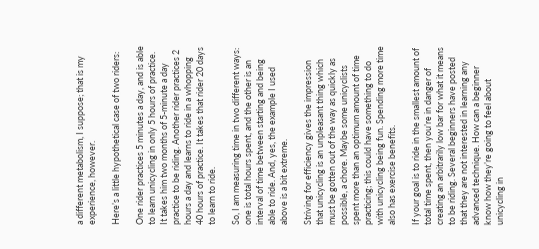a different metabolism, I suppose; that is my experience, however.

Here’s a little hypothetical case of two riders:

One rider practices 5 minutes a day, and is able to learn unicycling in only 5 hours of practice. It takes him two months of 5-minute a day practice to be riding. Another rider practices 2 hours a day and learns to ride in a whopping 40 hours of practice. It takes that rider 20 days to learn to ride.

So, I am measuring time in two different ways: one is total hours spent, and the other is an interval of time between starting and being able to ride. And, yes, the example I used above is a bit extreme.

Striving for efficiency gives the impression that unicycling is an unpleasant thing which must be gotten out of the way as quickly as possible, a chore. Maybe some unicyclists spent more than an optimum amount of time practicing; this could have something to do with unicycling being fun. Spending more time also has exercise benefits.

If your goal is to ride in the smallest amount of total time spent, then you’re in danger of creating an arbitrarily low bar for what it means to be riding. Several beginners have posted that they are not interested in learning any advanced technique. How can a beginner know how they’re going to feel about unicycling in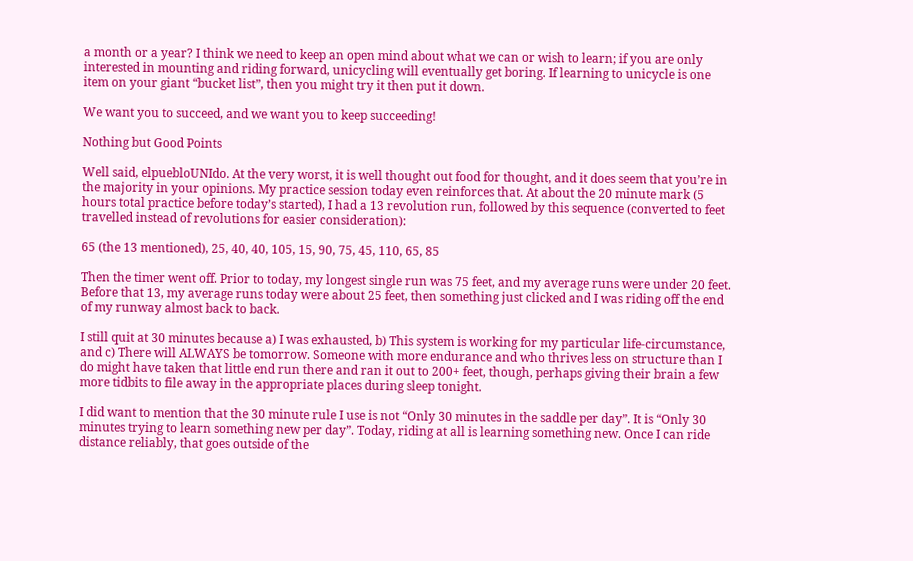a month or a year? I think we need to keep an open mind about what we can or wish to learn; if you are only interested in mounting and riding forward, unicycling will eventually get boring. If learning to unicycle is one item on your giant “bucket list”, then you might try it then put it down.

We want you to succeed, and we want you to keep succeeding!

Nothing but Good Points

Well said, elpuebloUNIdo. At the very worst, it is well thought out food for thought, and it does seem that you’re in the majority in your opinions. My practice session today even reinforces that. At about the 20 minute mark (5 hours total practice before today’s started), I had a 13 revolution run, followed by this sequence (converted to feet travelled instead of revolutions for easier consideration):

65 (the 13 mentioned), 25, 40, 40, 105, 15, 90, 75, 45, 110, 65, 85

Then the timer went off. Prior to today, my longest single run was 75 feet, and my average runs were under 20 feet. Before that 13, my average runs today were about 25 feet, then something just clicked and I was riding off the end of my runway almost back to back.

I still quit at 30 minutes because a) I was exhausted, b) This system is working for my particular life-circumstance, and c) There will ALWAYS be tomorrow. Someone with more endurance and who thrives less on structure than I do might have taken that little end run there and ran it out to 200+ feet, though, perhaps giving their brain a few more tidbits to file away in the appropriate places during sleep tonight.

I did want to mention that the 30 minute rule I use is not “Only 30 minutes in the saddle per day”. It is “Only 30 minutes trying to learn something new per day”. Today, riding at all is learning something new. Once I can ride distance reliably, that goes outside of the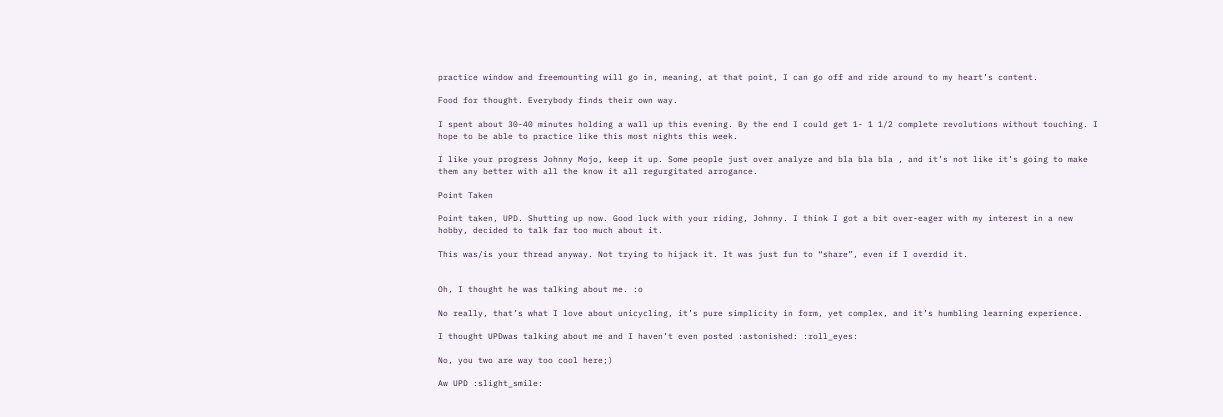practice window and freemounting will go in, meaning, at that point, I can go off and ride around to my heart’s content.

Food for thought. Everybody finds their own way.

I spent about 30-40 minutes holding a wall up this evening. By the end I could get 1- 1 1/2 complete revolutions without touching. I hope to be able to practice like this most nights this week.

I like your progress Johnny Mojo, keep it up. Some people just over analyze and bla bla bla , and it’s not like it’s going to make them any better with all the know it all regurgitated arrogance.

Point Taken

Point taken, UPD. Shutting up now. Good luck with your riding, Johnny. I think I got a bit over-eager with my interest in a new hobby, decided to talk far too much about it.

This was/is your thread anyway. Not trying to hijack it. It was just fun to “share”, even if I overdid it.


Oh, I thought he was talking about me. :o

No really, that’s what I love about unicycling, it’s pure simplicity in form, yet complex, and it’s humbling learning experience.

I thought UPDwas talking about me and I haven’t even posted :astonished: :roll_eyes:

No, you two are way too cool here;)

Aw UPD :slight_smile: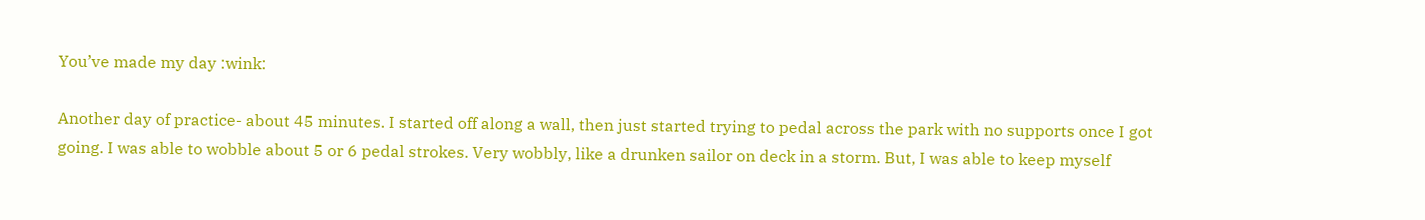You’ve made my day :wink:

Another day of practice- about 45 minutes. I started off along a wall, then just started trying to pedal across the park with no supports once I got going. I was able to wobble about 5 or 6 pedal strokes. Very wobbly, like a drunken sailor on deck in a storm. But, I was able to keep myself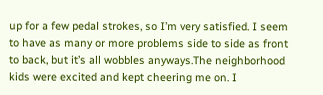up for a few pedal strokes, so I’m very satisfied. I seem to have as many or more problems side to side as front to back, but it’s all wobbles anyways.The neighborhood kids were excited and kept cheering me on. I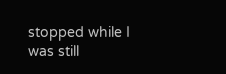stopped while I was still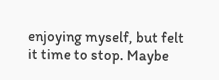enjoying myself, but felt it time to stop. Maybe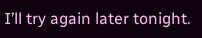I’ll try again later tonight.